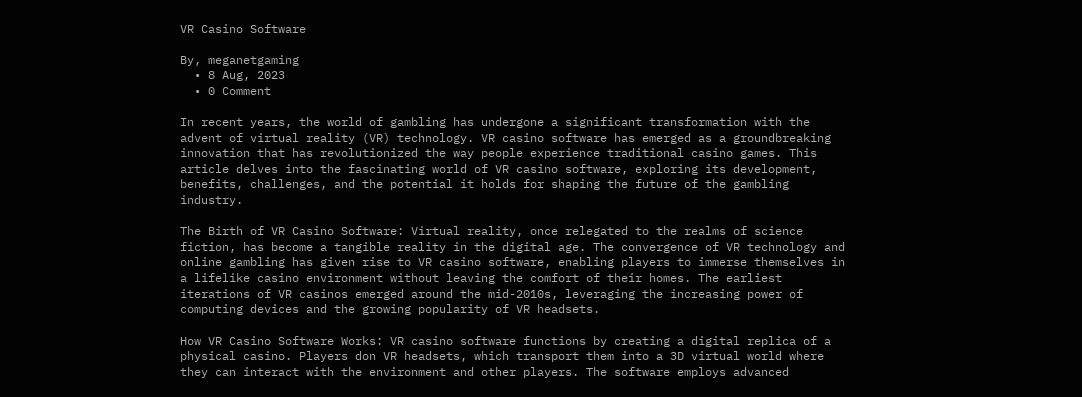VR Casino Software

By, meganetgaming
  • 8 Aug, 2023
  • 0 Comment

In recent years, the world of gambling has undergone a significant transformation with the advent of virtual reality (VR) technology. VR casino software has emerged as a groundbreaking innovation that has revolutionized the way people experience traditional casino games. This article delves into the fascinating world of VR casino software, exploring its development, benefits, challenges, and the potential it holds for shaping the future of the gambling industry.

The Birth of VR Casino Software: Virtual reality, once relegated to the realms of science fiction, has become a tangible reality in the digital age. The convergence of VR technology and online gambling has given rise to VR casino software, enabling players to immerse themselves in a lifelike casino environment without leaving the comfort of their homes. The earliest iterations of VR casinos emerged around the mid-2010s, leveraging the increasing power of computing devices and the growing popularity of VR headsets.

How VR Casino Software Works: VR casino software functions by creating a digital replica of a physical casino. Players don VR headsets, which transport them into a 3D virtual world where they can interact with the environment and other players. The software employs advanced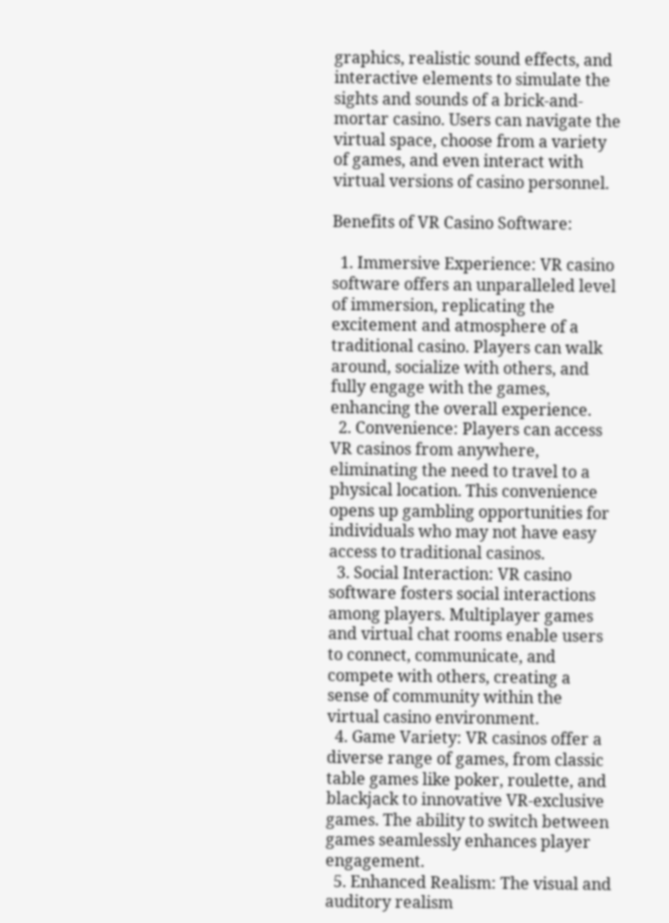graphics, realistic sound effects, and interactive elements to simulate the sights and sounds of a brick-and-mortar casino. Users can navigate the virtual space, choose from a variety of games, and even interact with virtual versions of casino personnel.

Benefits of VR Casino Software:

  1. Immersive Experience: VR casino software offers an unparalleled level of immersion, replicating the excitement and atmosphere of a traditional casino. Players can walk around, socialize with others, and fully engage with the games, enhancing the overall experience.
  2. Convenience: Players can access VR casinos from anywhere, eliminating the need to travel to a physical location. This convenience opens up gambling opportunities for individuals who may not have easy access to traditional casinos.
  3. Social Interaction: VR casino software fosters social interactions among players. Multiplayer games and virtual chat rooms enable users to connect, communicate, and compete with others, creating a sense of community within the virtual casino environment.
  4. Game Variety: VR casinos offer a diverse range of games, from classic table games like poker, roulette, and blackjack to innovative VR-exclusive games. The ability to switch between games seamlessly enhances player engagement.
  5. Enhanced Realism: The visual and auditory realism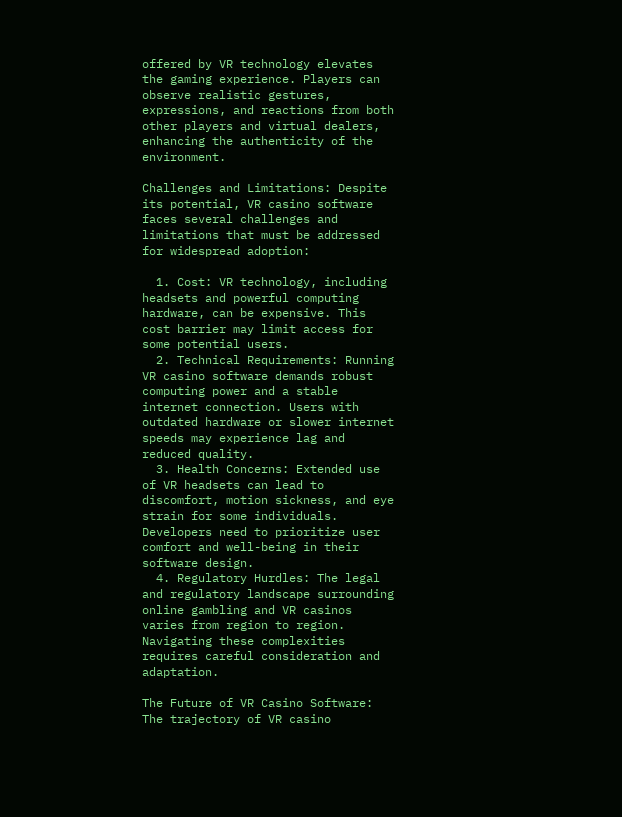offered by VR technology elevates the gaming experience. Players can observe realistic gestures, expressions, and reactions from both other players and virtual dealers, enhancing the authenticity of the environment.

Challenges and Limitations: Despite its potential, VR casino software faces several challenges and limitations that must be addressed for widespread adoption:

  1. Cost: VR technology, including headsets and powerful computing hardware, can be expensive. This cost barrier may limit access for some potential users.
  2. Technical Requirements: Running VR casino software demands robust computing power and a stable internet connection. Users with outdated hardware or slower internet speeds may experience lag and reduced quality.
  3. Health Concerns: Extended use of VR headsets can lead to discomfort, motion sickness, and eye strain for some individuals. Developers need to prioritize user comfort and well-being in their software design.
  4. Regulatory Hurdles: The legal and regulatory landscape surrounding online gambling and VR casinos varies from region to region. Navigating these complexities requires careful consideration and adaptation.

The Future of VR Casino Software: The trajectory of VR casino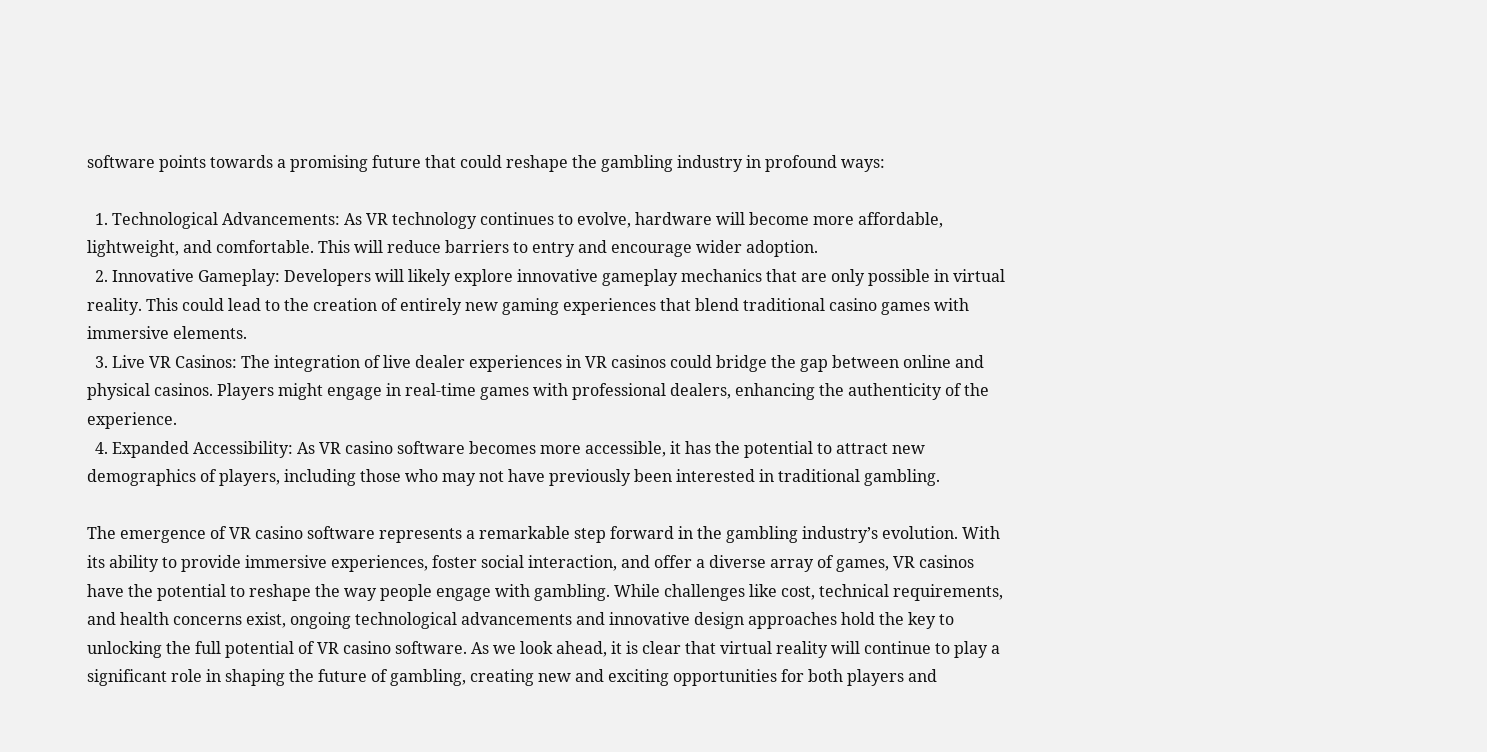software points towards a promising future that could reshape the gambling industry in profound ways:

  1. Technological Advancements: As VR technology continues to evolve, hardware will become more affordable, lightweight, and comfortable. This will reduce barriers to entry and encourage wider adoption.
  2. Innovative Gameplay: Developers will likely explore innovative gameplay mechanics that are only possible in virtual reality. This could lead to the creation of entirely new gaming experiences that blend traditional casino games with immersive elements.
  3. Live VR Casinos: The integration of live dealer experiences in VR casinos could bridge the gap between online and physical casinos. Players might engage in real-time games with professional dealers, enhancing the authenticity of the experience.
  4. Expanded Accessibility: As VR casino software becomes more accessible, it has the potential to attract new demographics of players, including those who may not have previously been interested in traditional gambling.

The emergence of VR casino software represents a remarkable step forward in the gambling industry’s evolution. With its ability to provide immersive experiences, foster social interaction, and offer a diverse array of games, VR casinos have the potential to reshape the way people engage with gambling. While challenges like cost, technical requirements, and health concerns exist, ongoing technological advancements and innovative design approaches hold the key to unlocking the full potential of VR casino software. As we look ahead, it is clear that virtual reality will continue to play a significant role in shaping the future of gambling, creating new and exciting opportunities for both players and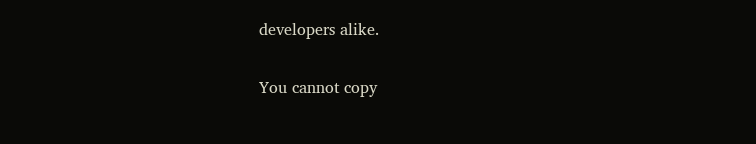developers alike.

You cannot copy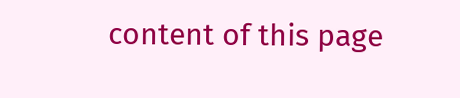content of this page